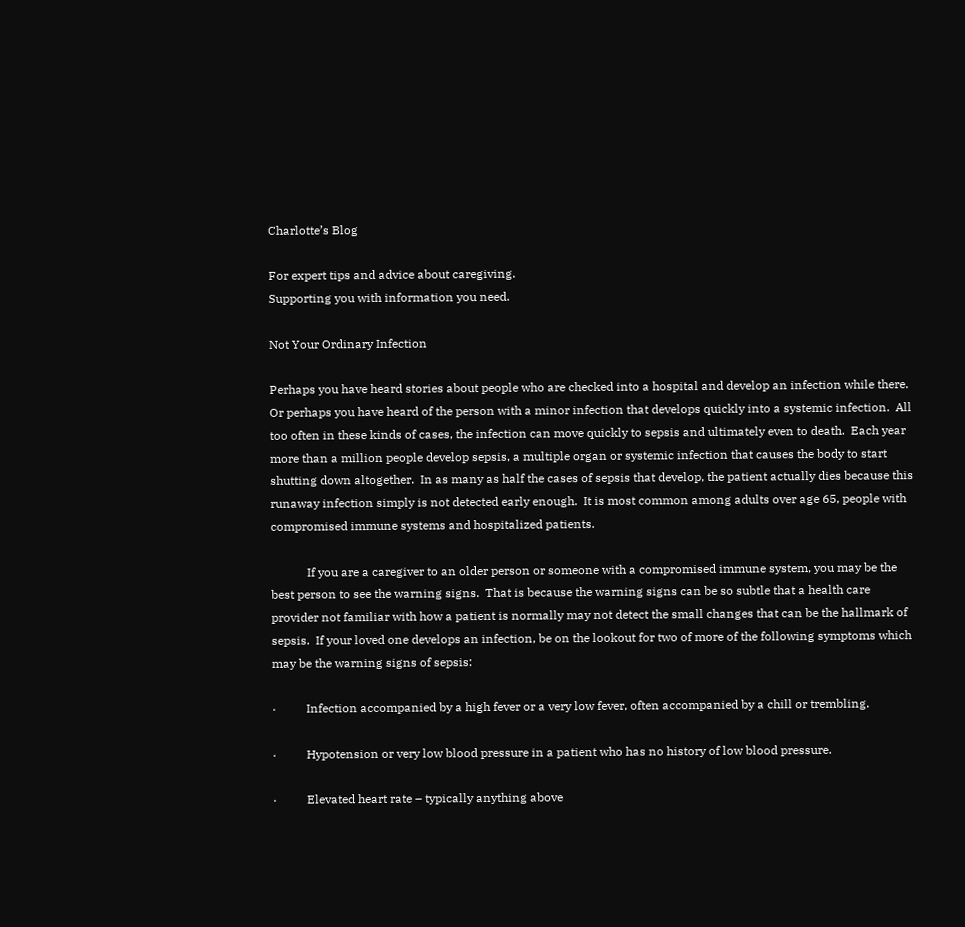Charlotte’s Blog

For expert tips and advice about caregiving.
Supporting you with information you need.

Not Your Ordinary Infection

Perhaps you have heard stories about people who are checked into a hospital and develop an infection while there.  Or perhaps you have heard of the person with a minor infection that develops quickly into a systemic infection.  All too often in these kinds of cases, the infection can move quickly to sepsis and ultimately even to death.  Each year more than a million people develop sepsis, a multiple organ or systemic infection that causes the body to start shutting down altogether.  In as many as half the cases of sepsis that develop, the patient actually dies because this runaway infection simply is not detected early enough.  It is most common among adults over age 65, people with compromised immune systems and hospitalized patients.

            If you are a caregiver to an older person or someone with a compromised immune system, you may be the best person to see the warning signs.  That is because the warning signs can be so subtle that a health care provider not familiar with how a patient is normally may not detect the small changes that can be the hallmark of sepsis.  If your loved one develops an infection, be on the lookout for two of more of the following symptoms which may be the warning signs of sepsis:

·          Infection accompanied by a high fever or a very low fever, often accompanied by a chill or trembling.

·          Hypotension or very low blood pressure in a patient who has no history of low blood pressure.

·          Elevated heart rate – typically anything above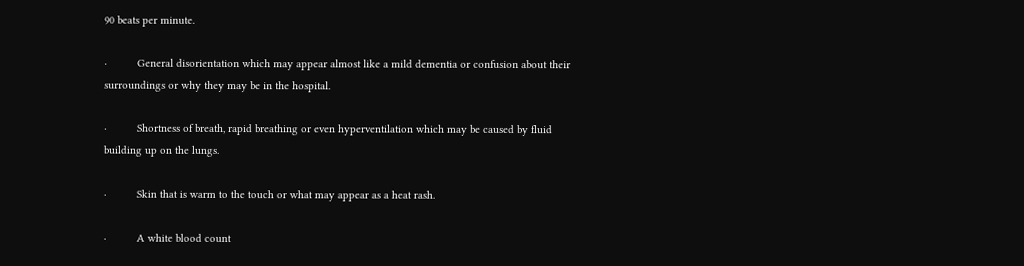90 beats per minute.

·          General disorientation which may appear almost like a mild dementia or confusion about their surroundings or why they may be in the hospital.

·          Shortness of breath, rapid breathing or even hyperventilation which may be caused by fluid building up on the lungs.

·          Skin that is warm to the touch or what may appear as a heat rash.

·          A white blood count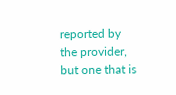reported by the provider, but one that is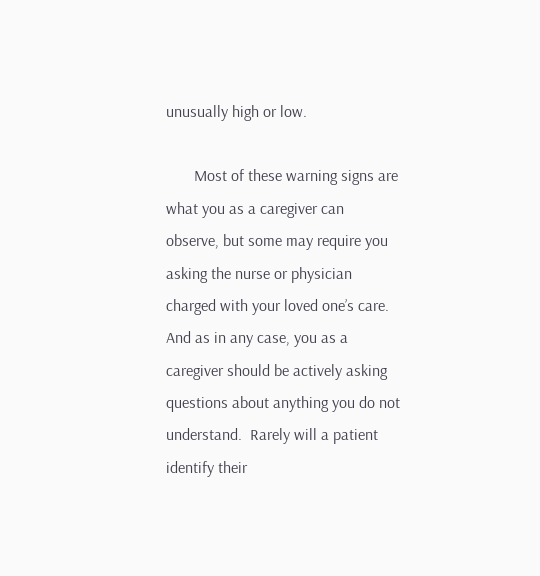unusually high or low.

       Most of these warning signs are what you as a caregiver can observe, but some may require you asking the nurse or physician charged with your loved one’s care.  And as in any case, you as a caregiver should be actively asking questions about anything you do not understand.  Rarely will a patient identify their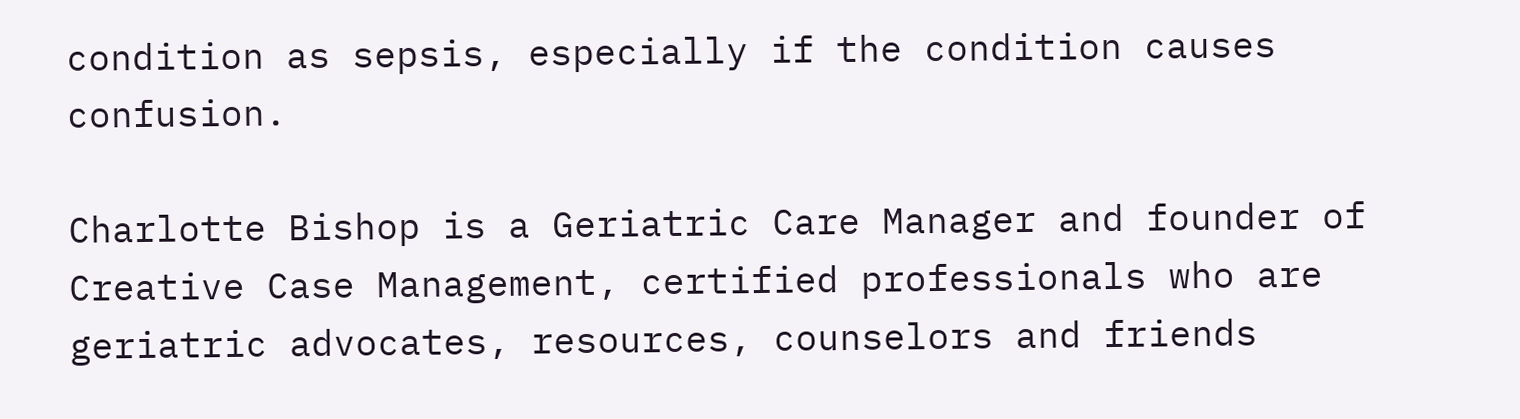condition as sepsis, especially if the condition causes confusion.

Charlotte Bishop is a Geriatric Care Manager and founder of Creative Case Management, certified professionals who are geriatric advocates, resources, counselors and friends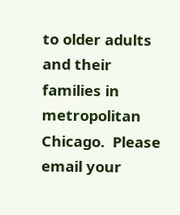to older adults and their families in metropolitan Chicago.  Please email your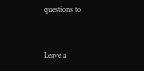questions to


Leave a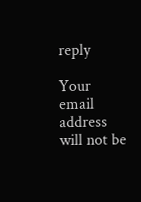reply

Your email address will not be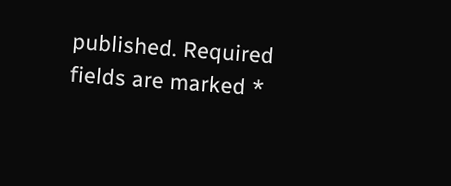published. Required fields are marked *